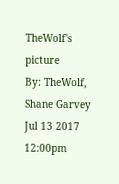TheWolf's picture
By: TheWolf, Shane Garvey
Jul 13 2017 12:00pm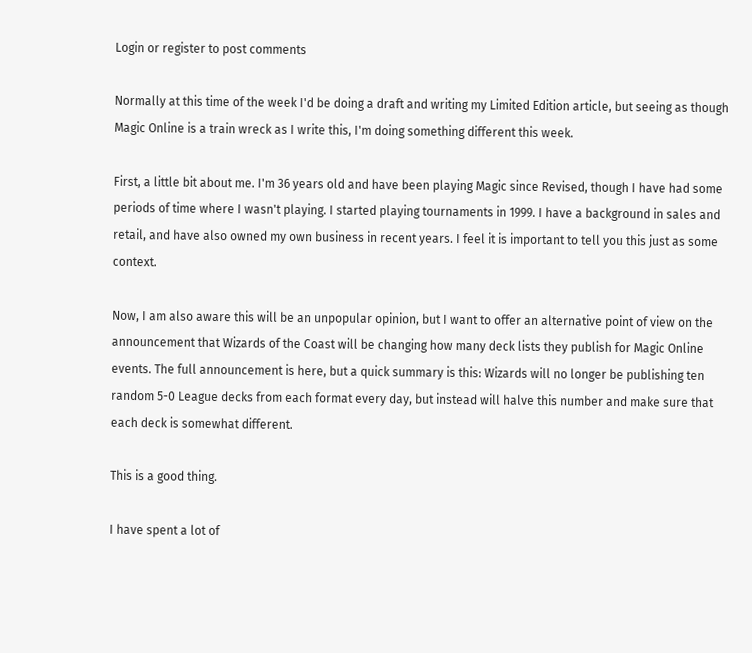Login or register to post comments

Normally at this time of the week I'd be doing a draft and writing my Limited Edition article, but seeing as though Magic Online is a train wreck as I write this, I'm doing something different this week.

First, a little bit about me. I'm 36 years old and have been playing Magic since Revised, though I have had some periods of time where I wasn't playing. I started playing tournaments in 1999. I have a background in sales and retail, and have also owned my own business in recent years. I feel it is important to tell you this just as some context.

Now, I am also aware this will be an unpopular opinion, but I want to offer an alternative point of view on the announcement that Wizards of the Coast will be changing how many deck lists they publish for Magic Online events. The full announcement is here, but a quick summary is this: Wizards will no longer be publishing ten random 5-0 League decks from each format every day, but instead will halve this number and make sure that each deck is somewhat different.

This is a good thing.

I have spent a lot of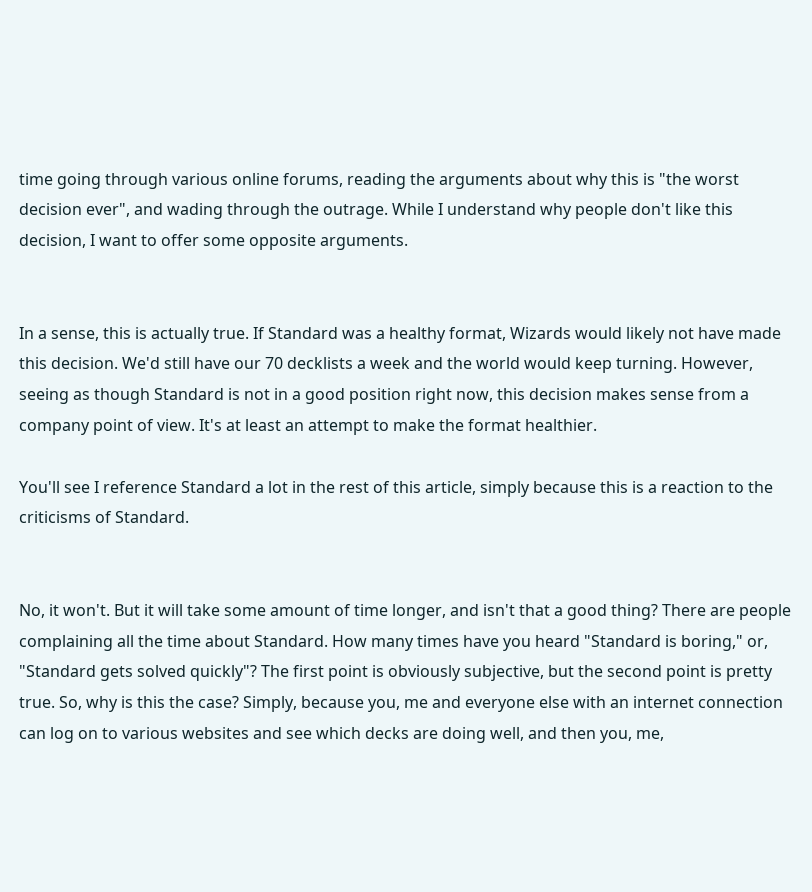time going through various online forums, reading the arguments about why this is "the worst decision ever", and wading through the outrage. While I understand why people don't like this decision, I want to offer some opposite arguments.


In a sense, this is actually true. If Standard was a healthy format, Wizards would likely not have made this decision. We'd still have our 70 decklists a week and the world would keep turning. However, seeing as though Standard is not in a good position right now, this decision makes sense from a company point of view. It's at least an attempt to make the format healthier.

You'll see I reference Standard a lot in the rest of this article, simply because this is a reaction to the criticisms of Standard.


No, it won't. But it will take some amount of time longer, and isn't that a good thing? There are people complaining all the time about Standard. How many times have you heard "Standard is boring," or, "Standard gets solved quickly"? The first point is obviously subjective, but the second point is pretty true. So, why is this the case? Simply, because you, me and everyone else with an internet connection can log on to various websites and see which decks are doing well, and then you, me,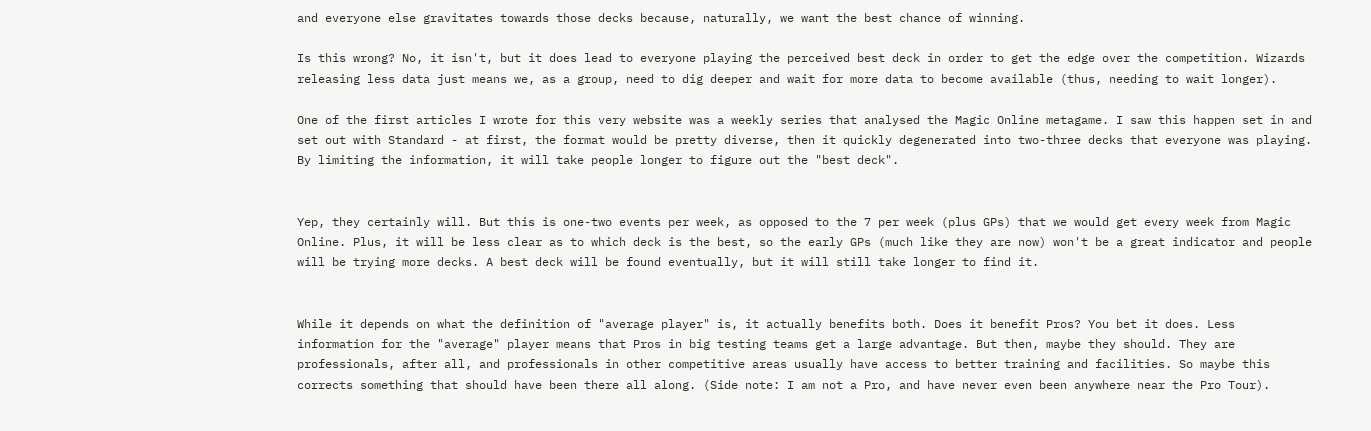and everyone else gravitates towards those decks because, naturally, we want the best chance of winning.

Is this wrong? No, it isn't, but it does lead to everyone playing the perceived best deck in order to get the edge over the competition. Wizards releasing less data just means we, as a group, need to dig deeper and wait for more data to become available (thus, needing to wait longer).

One of the first articles I wrote for this very website was a weekly series that analysed the Magic Online metagame. I saw this happen set in and set out with Standard - at first, the format would be pretty diverse, then it quickly degenerated into two-three decks that everyone was playing. By limiting the information, it will take people longer to figure out the "best deck".


Yep, they certainly will. But this is one-two events per week, as opposed to the 7 per week (plus GPs) that we would get every week from Magic Online. Plus, it will be less clear as to which deck is the best, so the early GPs (much like they are now) won't be a great indicator and people will be trying more decks. A best deck will be found eventually, but it will still take longer to find it.


While it depends on what the definition of "average player" is, it actually benefits both. Does it benefit Pros? You bet it does. Less information for the "average" player means that Pros in big testing teams get a large advantage. But then, maybe they should. They are professionals, after all, and professionals in other competitive areas usually have access to better training and facilities. So maybe this corrects something that should have been there all along. (Side note: I am not a Pro, and have never even been anywhere near the Pro Tour).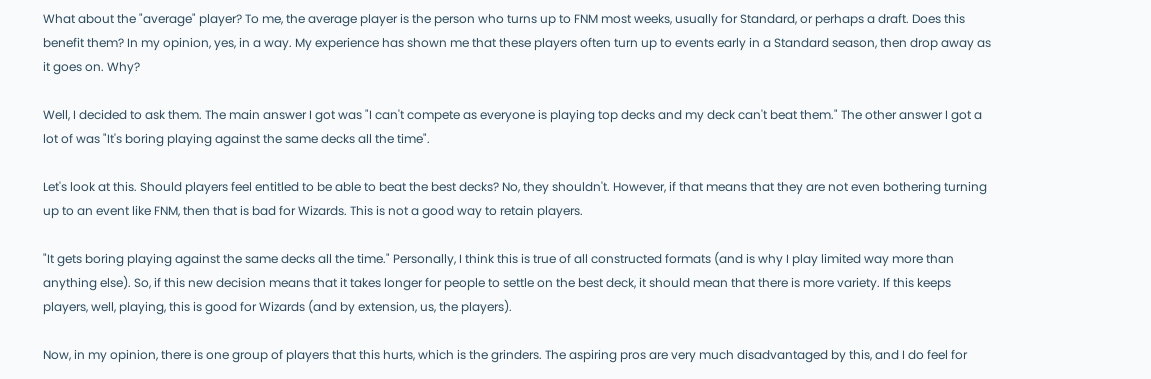What about the "average" player? To me, the average player is the person who turns up to FNM most weeks, usually for Standard, or perhaps a draft. Does this benefit them? In my opinion, yes, in a way. My experience has shown me that these players often turn up to events early in a Standard season, then drop away as it goes on. Why?

Well, I decided to ask them. The main answer I got was "I can't compete as everyone is playing top decks and my deck can't beat them." The other answer I got a lot of was "It's boring playing against the same decks all the time".

Let's look at this. Should players feel entitled to be able to beat the best decks? No, they shouldn't. However, if that means that they are not even bothering turning up to an event like FNM, then that is bad for Wizards. This is not a good way to retain players.

"It gets boring playing against the same decks all the time." Personally, I think this is true of all constructed formats (and is why I play limited way more than anything else). So, if this new decision means that it takes longer for people to settle on the best deck, it should mean that there is more variety. If this keeps players, well, playing, this is good for Wizards (and by extension, us, the players).

Now, in my opinion, there is one group of players that this hurts, which is the grinders. The aspiring pros are very much disadvantaged by this, and I do feel for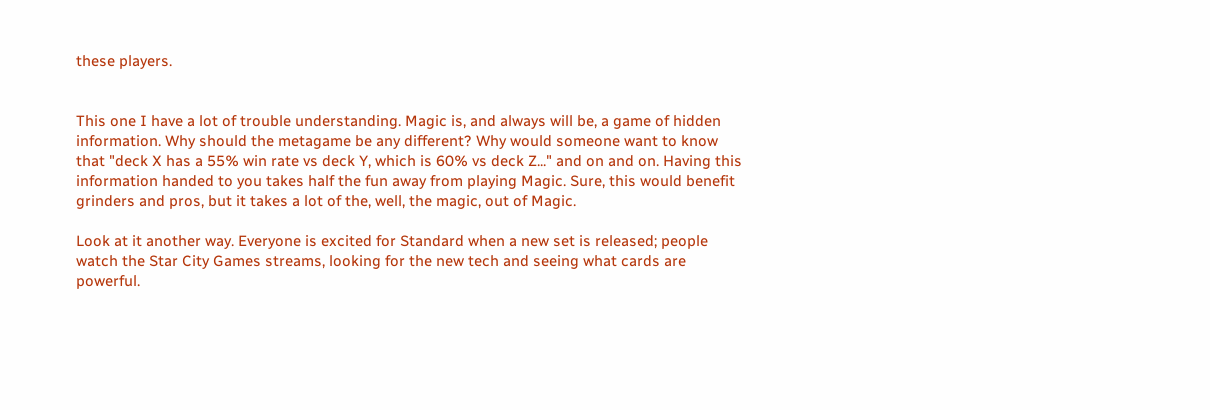these players.


This one I have a lot of trouble understanding. Magic is, and always will be, a game of hidden information. Why should the metagame be any different? Why would someone want to know that "deck X has a 55% win rate vs deck Y, which is 60% vs deck Z..." and on and on. Having this information handed to you takes half the fun away from playing Magic. Sure, this would benefit grinders and pros, but it takes a lot of the, well, the magic, out of Magic.

Look at it another way. Everyone is excited for Standard when a new set is released; people watch the Star City Games streams, looking for the new tech and seeing what cards are powerful.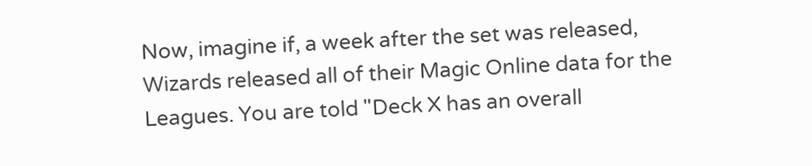Now, imagine if, a week after the set was released, Wizards released all of their Magic Online data for the Leagues. You are told "Deck X has an overall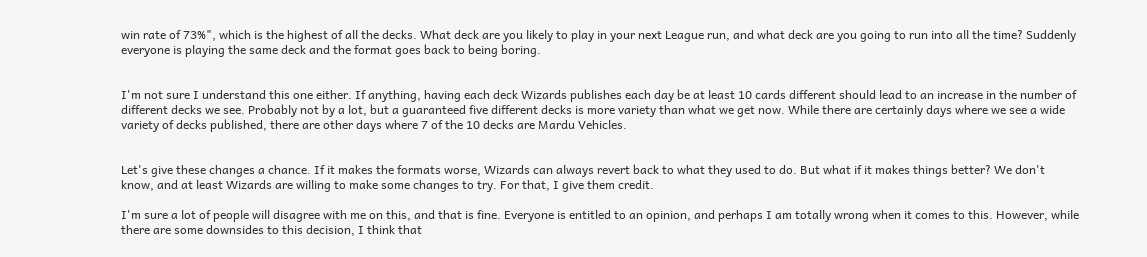win rate of 73%", which is the highest of all the decks. What deck are you likely to play in your next League run, and what deck are you going to run into all the time? Suddenly everyone is playing the same deck and the format goes back to being boring.


I'm not sure I understand this one either. If anything, having each deck Wizards publishes each day be at least 10 cards different should lead to an increase in the number of different decks we see. Probably not by a lot, but a guaranteed five different decks is more variety than what we get now. While there are certainly days where we see a wide variety of decks published, there are other days where 7 of the 10 decks are Mardu Vehicles.


Let's give these changes a chance. If it makes the formats worse, Wizards can always revert back to what they used to do. But what if it makes things better? We don't know, and at least Wizards are willing to make some changes to try. For that, I give them credit.

I'm sure a lot of people will disagree with me on this, and that is fine. Everyone is entitled to an opinion, and perhaps I am totally wrong when it comes to this. However, while there are some downsides to this decision, I think that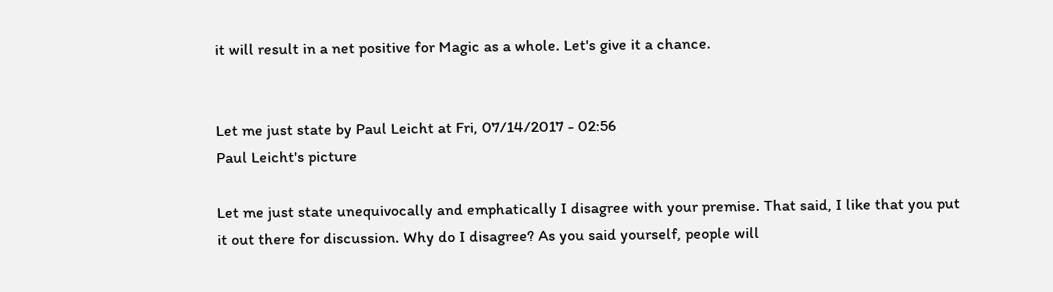it will result in a net positive for Magic as a whole. Let's give it a chance.


Let me just state by Paul Leicht at Fri, 07/14/2017 - 02:56
Paul Leicht's picture

Let me just state unequivocally and emphatically I disagree with your premise. That said, I like that you put it out there for discussion. Why do I disagree? As you said yourself, people will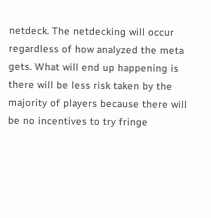netdeck. The netdecking will occur regardless of how analyzed the meta gets. What will end up happening is there will be less risk taken by the majority of players because there will be no incentives to try fringe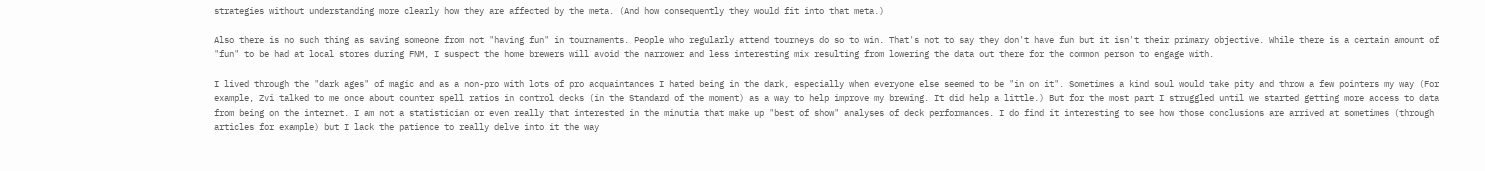strategies without understanding more clearly how they are affected by the meta. (And how consequently they would fit into that meta.)

Also there is no such thing as saving someone from not "having fun" in tournaments. People who regularly attend tourneys do so to win. That's not to say they don't have fun but it isn't their primary objective. While there is a certain amount of "fun" to be had at local stores during FNM, I suspect the home brewers will avoid the narrower and less interesting mix resulting from lowering the data out there for the common person to engage with.

I lived through the "dark ages" of magic and as a non-pro with lots of pro acquaintances I hated being in the dark, especially when everyone else seemed to be "in on it". Sometimes a kind soul would take pity and throw a few pointers my way (For example, Zvi talked to me once about counter spell ratios in control decks (in the Standard of the moment) as a way to help improve my brewing. It did help a little.) But for the most part I struggled until we started getting more access to data from being on the internet. I am not a statistician or even really that interested in the minutia that make up "best of show" analyses of deck performances. I do find it interesting to see how those conclusions are arrived at sometimes (through articles for example) but I lack the patience to really delve into it the way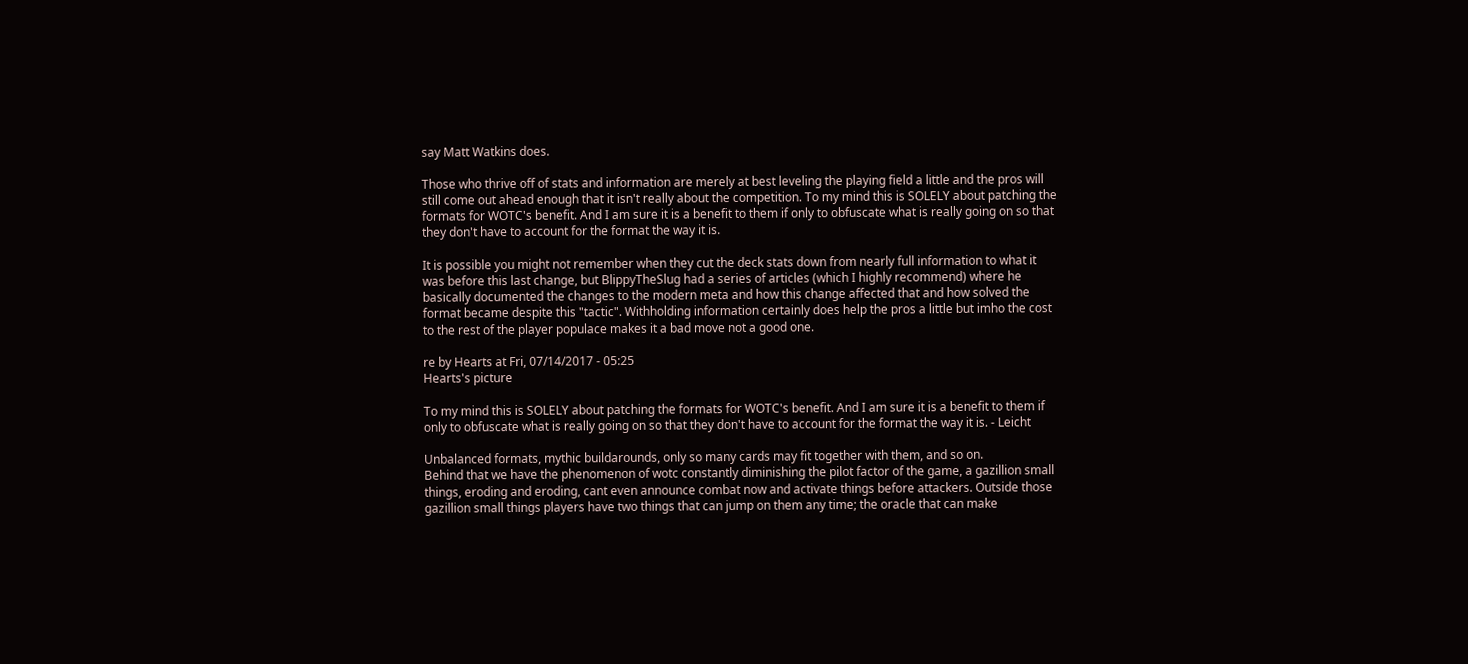say Matt Watkins does.

Those who thrive off of stats and information are merely at best leveling the playing field a little and the pros will still come out ahead enough that it isn't really about the competition. To my mind this is SOLELY about patching the formats for WOTC's benefit. And I am sure it is a benefit to them if only to obfuscate what is really going on so that they don't have to account for the format the way it is.

It is possible you might not remember when they cut the deck stats down from nearly full information to what it was before this last change, but BlippyTheSlug had a series of articles (which I highly recommend) where he basically documented the changes to the modern meta and how this change affected that and how solved the format became despite this "tactic". Withholding information certainly does help the pros a little but imho the cost to the rest of the player populace makes it a bad move not a good one.

re by Hearts at Fri, 07/14/2017 - 05:25
Hearts's picture

To my mind this is SOLELY about patching the formats for WOTC's benefit. And I am sure it is a benefit to them if only to obfuscate what is really going on so that they don't have to account for the format the way it is. - Leicht

Unbalanced formats, mythic buildarounds, only so many cards may fit together with them, and so on.
Behind that we have the phenomenon of wotc constantly diminishing the pilot factor of the game, a gazillion small things, eroding and eroding, cant even announce combat now and activate things before attackers. Outside those gazillion small things players have two things that can jump on them any time; the oracle that can make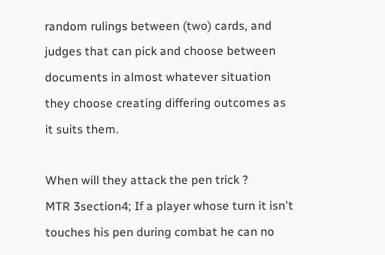random rulings between (two) cards, and judges that can pick and choose between documents in almost whatever situation they choose creating differing outcomes as it suits them.

When will they attack the pen trick ?
MTR 3section4; If a player whose turn it isn't touches his pen during combat he can no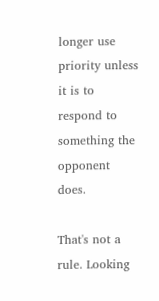longer use priority unless it is to respond to something the opponent does.

That's not a rule. Looking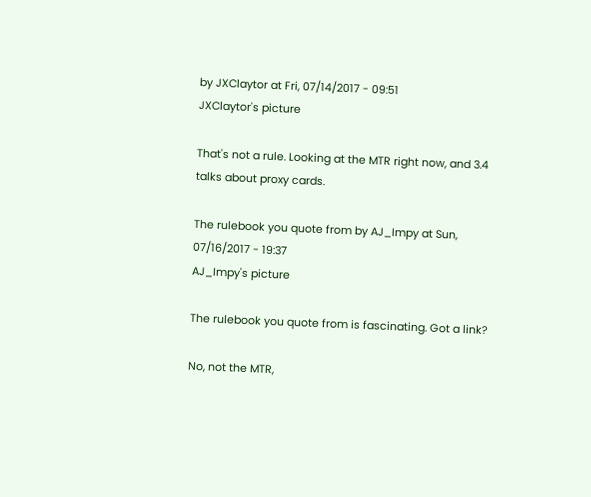by JXClaytor at Fri, 07/14/2017 - 09:51
JXClaytor's picture

That's not a rule. Looking at the MTR right now, and 3.4 talks about proxy cards.

The rulebook you quote from by AJ_Impy at Sun, 07/16/2017 - 19:37
AJ_Impy's picture

The rulebook you quote from is fascinating. Got a link?

No, not the MTR,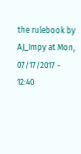the rulebook by AJ_Impy at Mon, 07/17/2017 - 12:40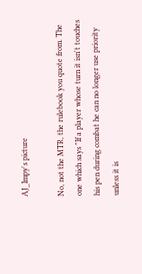AJ_Impy's picture

No, not the MTR, the rulebook you quote from. The one which says "If a player whose turn it isn't touches his pen during combat he can no longer use priority unless it is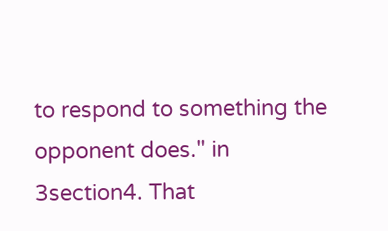to respond to something the opponent does." in 3section4. That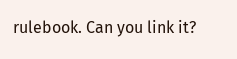rulebook. Can you link it?